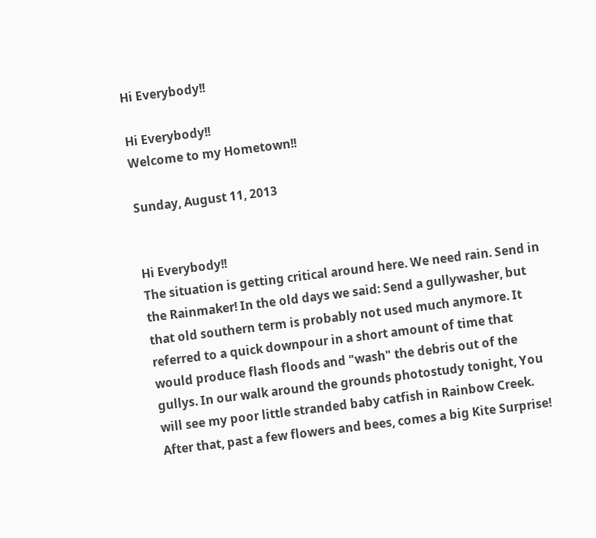Hi Everybody!!

Hi Everybody!!
Welcome to my Hometown!!

Sunday, August 11, 2013


Hi Everybody!!
The situation is getting critical around here. We need rain. Send in the Rainmaker! In the old days we said: Send a gullywasher, but that old southern term is probably not used much anymore. It referred to a quick downpour in a short amount of time that would produce flash floods and "wash" the debris out of the gullys. In our walk around the grounds photostudy tonight, You will see my poor little stranded baby catfish in Rainbow Creek.  After that, past a few flowers and bees, comes a big Kite Surprise!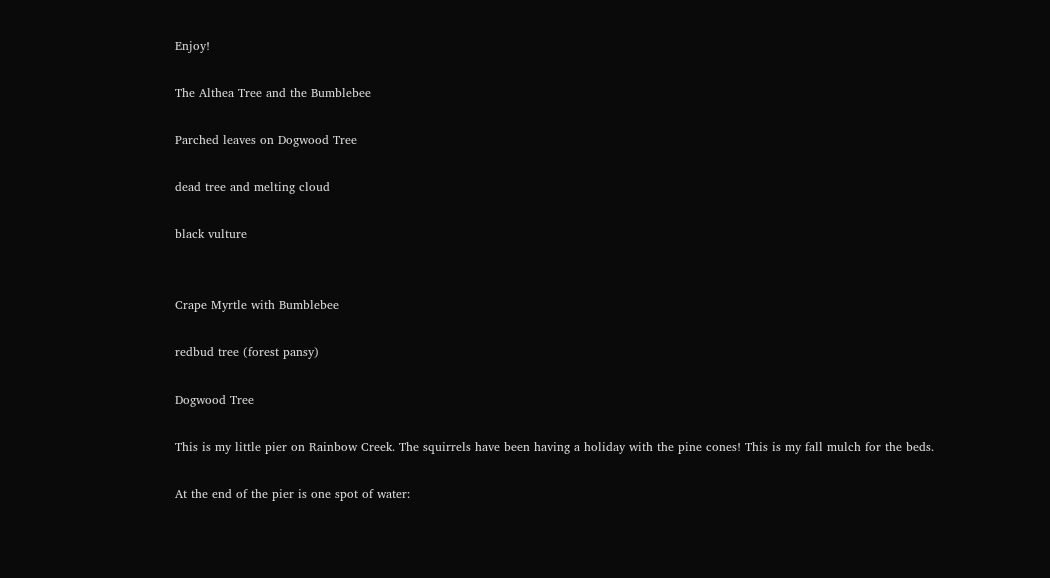Enjoy!

The Althea Tree and the Bumblebee

Parched leaves on Dogwood Tree

dead tree and melting cloud

black vulture


Crape Myrtle with Bumblebee

redbud tree (forest pansy)

Dogwood Tree

This is my little pier on Rainbow Creek. The squirrels have been having a holiday with the pine cones! This is my fall mulch for the beds.

At the end of the pier is one spot of water: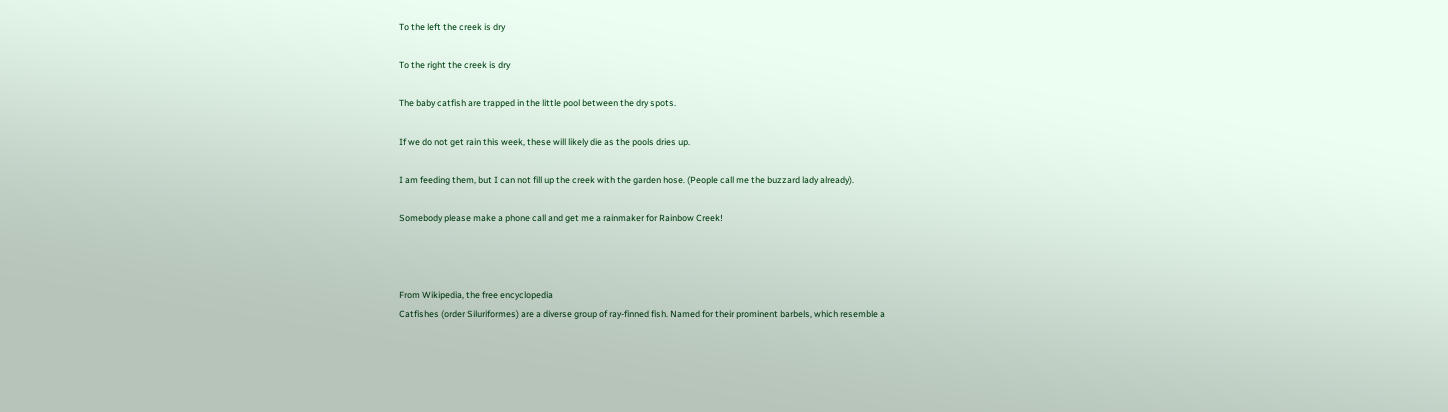To the left the creek is dry

To the right the creek is dry

The baby catfish are trapped in the little pool between the dry spots.

If we do not get rain this week, these will likely die as the pools dries up.

I am feeding them, but I can not fill up the creek with the garden hose. (People call me the buzzard lady already).

Somebody please make a phone call and get me a rainmaker for Rainbow Creek!



From Wikipedia, the free encyclopedia
Catfishes (order Siluriformes) are a diverse group of ray-finned fish. Named for their prominent barbels, which resemble a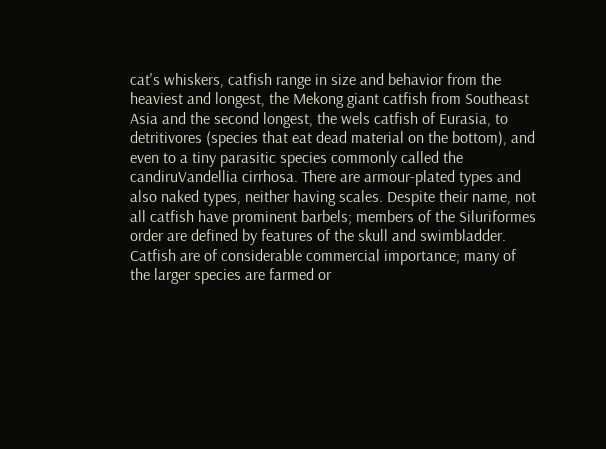cat's whiskers, catfish range in size and behavior from the heaviest and longest, the Mekong giant catfish from Southeast Asia and the second longest, the wels catfish of Eurasia, to detritivores (species that eat dead material on the bottom), and even to a tiny parasitic species commonly called the candiruVandellia cirrhosa. There are armour-plated types and also naked types, neither having scales. Despite their name, not all catfish have prominent barbels; members of the Siluriformes order are defined by features of the skull and swimbladder. Catfish are of considerable commercial importance; many of the larger species are farmed or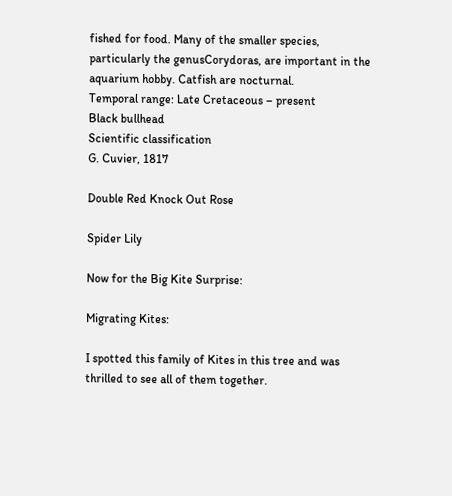fished for food. Many of the smaller species, particularly the genusCorydoras, are important in the aquarium hobby. Catfish are nocturnal.
Temporal range: Late Cretaceous – present
Black bullhead
Scientific classification
G. Cuvier, 1817

Double Red Knock Out Rose

Spider Lily

Now for the Big Kite Surprise:

Migrating Kites:

I spotted this family of Kites in this tree and was thrilled to see all of them together.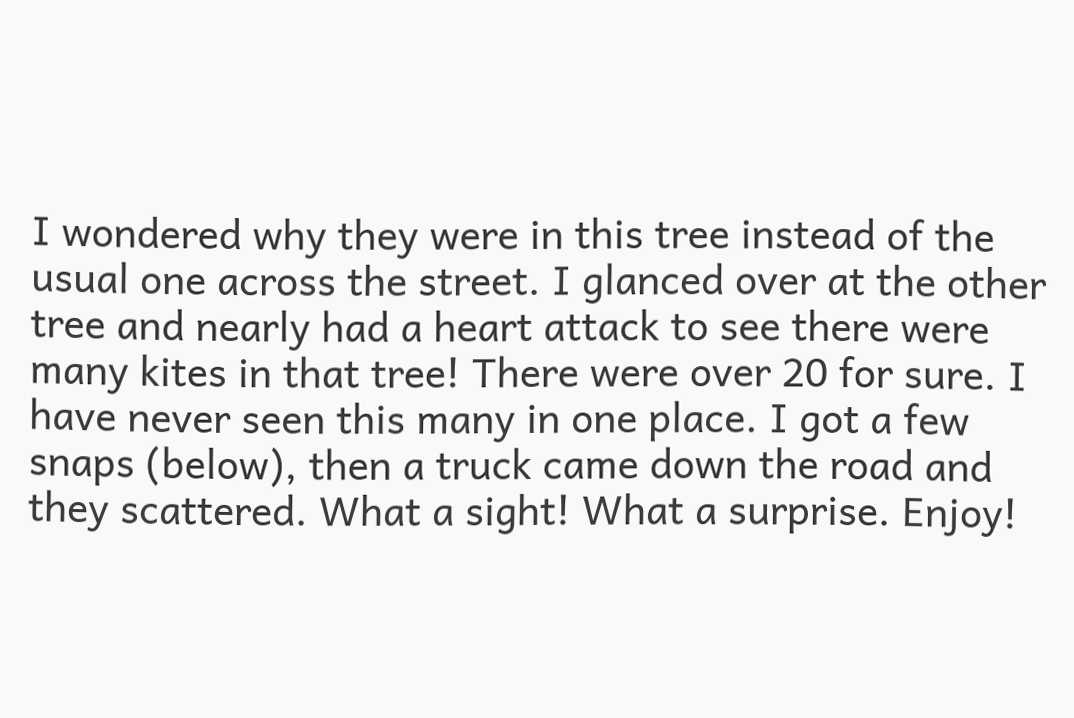I wondered why they were in this tree instead of the usual one across the street. I glanced over at the other tree and nearly had a heart attack to see there were many kites in that tree! There were over 20 for sure. I have never seen this many in one place. I got a few snaps (below), then a truck came down the road and they scattered. What a sight! What a surprise. Enjoy!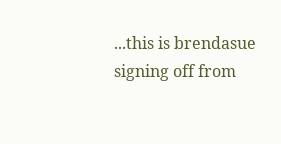...this is brendasue signing off from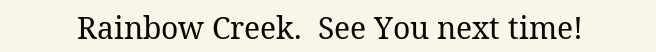Rainbow Creek.  See You next time!